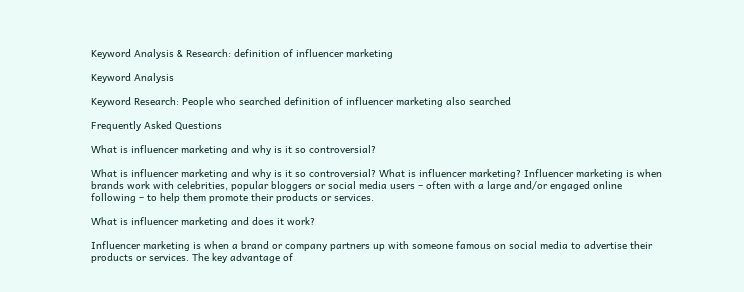Keyword Analysis & Research: definition of influencer marketing

Keyword Analysis

Keyword Research: People who searched definition of influencer marketing also searched

Frequently Asked Questions

What is influencer marketing and why is it so controversial?

What is influencer marketing and why is it so controversial? What is influencer marketing? Influencer marketing is when brands work with celebrities, popular bloggers or social media users – often with a large and/or engaged online following – to help them promote their products or services.

What is influencer marketing and does it work?

Influencer marketing is when a brand or company partners up with someone famous on social media to advertise their products or services. The key advantage of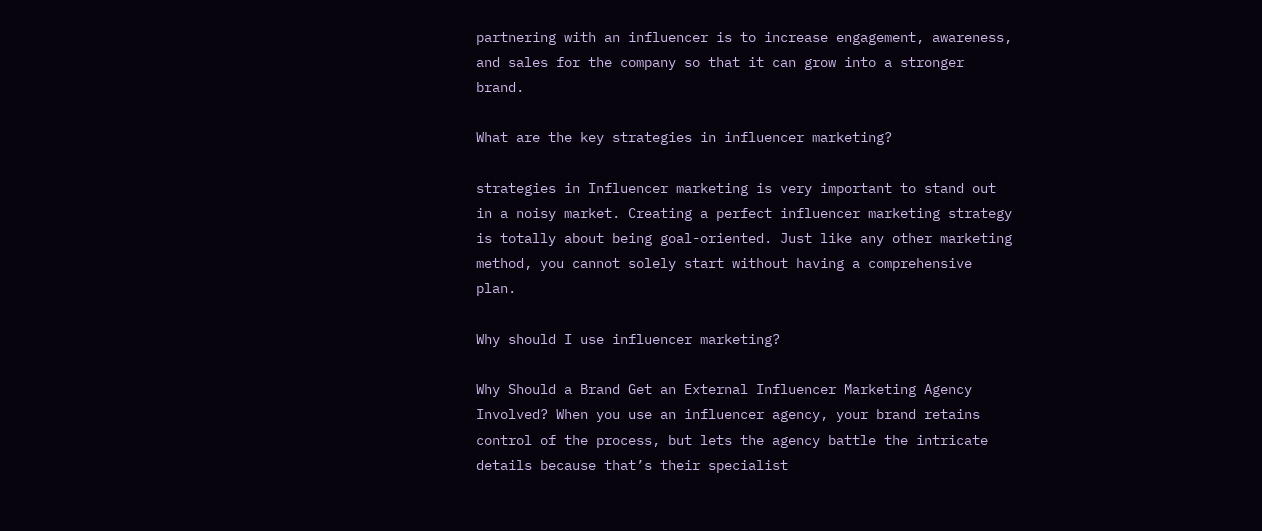partnering with an influencer is to increase engagement, awareness, and sales for the company so that it can grow into a stronger brand.

What are the key strategies in influencer marketing?

strategies in Influencer marketing is very important to stand out in a noisy market. Creating a perfect influencer marketing strategy is totally about being goal-oriented. Just like any other marketing method, you cannot solely start without having a comprehensive plan.

Why should I use influencer marketing?

Why Should a Brand Get an External Influencer Marketing Agency Involved? When you use an influencer agency, your brand retains control of the process, but lets the agency battle the intricate details because that’s their specialist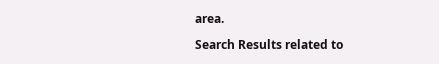area.

Search Results related to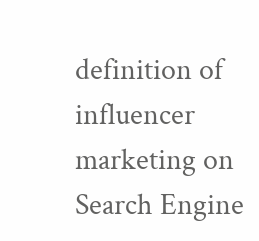definition of influencer marketing on Search Engine